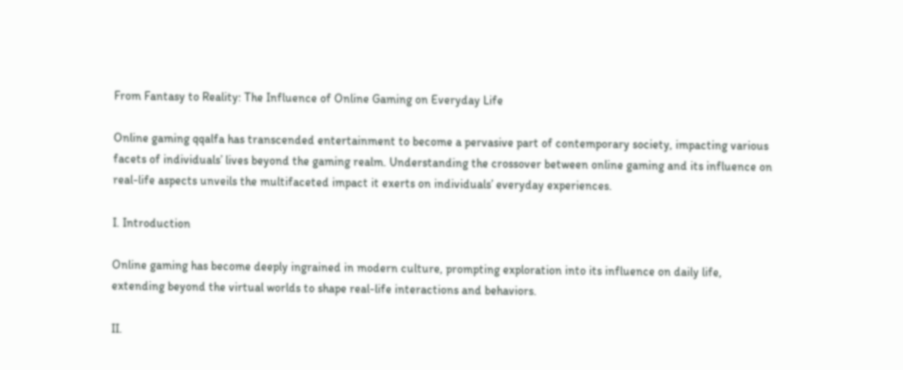From Fantasy to Reality: The Influence of Online Gaming on Everyday Life

Online gaming qqalfa has transcended entertainment to become a pervasive part of contemporary society, impacting various facets of individuals’ lives beyond the gaming realm. Understanding the crossover between online gaming and its influence on real-life aspects unveils the multifaceted impact it exerts on individuals’ everyday experiences.

I. Introduction

Online gaming has become deeply ingrained in modern culture, prompting exploration into its influence on daily life, extending beyond the virtual worlds to shape real-life interactions and behaviors.

II.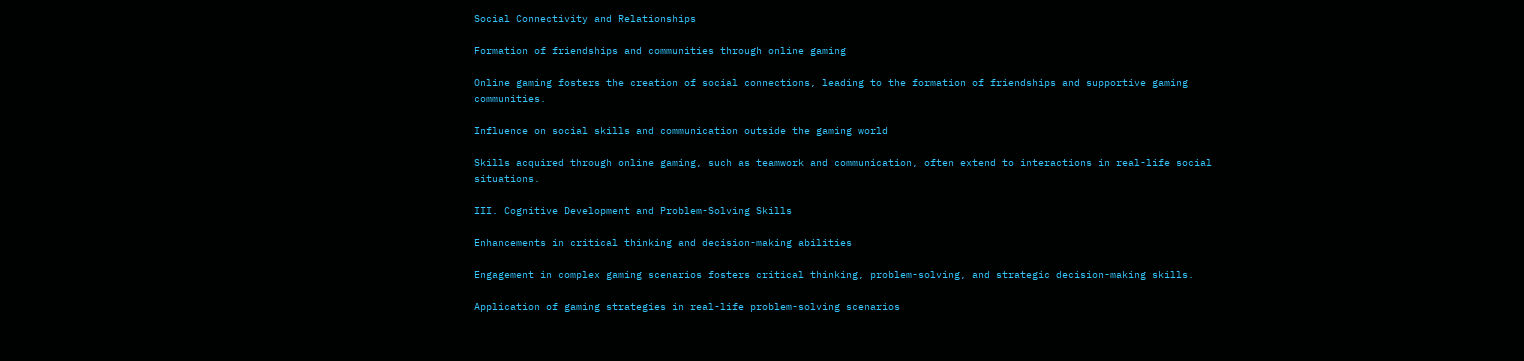Social Connectivity and Relationships

Formation of friendships and communities through online gaming

Online gaming fosters the creation of social connections, leading to the formation of friendships and supportive gaming communities.

Influence on social skills and communication outside the gaming world

Skills acquired through online gaming, such as teamwork and communication, often extend to interactions in real-life social situations.

III. Cognitive Development and Problem-Solving Skills

Enhancements in critical thinking and decision-making abilities

Engagement in complex gaming scenarios fosters critical thinking, problem-solving, and strategic decision-making skills.

Application of gaming strategies in real-life problem-solving scenarios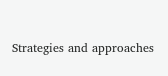Strategies and approaches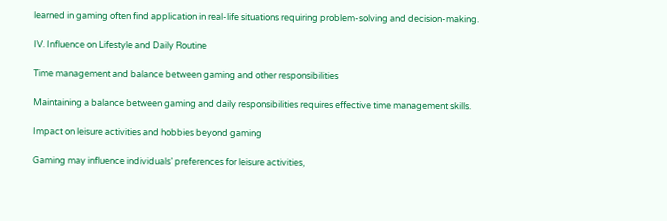learned in gaming often find application in real-life situations requiring problem-solving and decision-making.

IV. Influence on Lifestyle and Daily Routine

Time management and balance between gaming and other responsibilities

Maintaining a balance between gaming and daily responsibilities requires effective time management skills.

Impact on leisure activities and hobbies beyond gaming

Gaming may influence individuals’ preferences for leisure activities,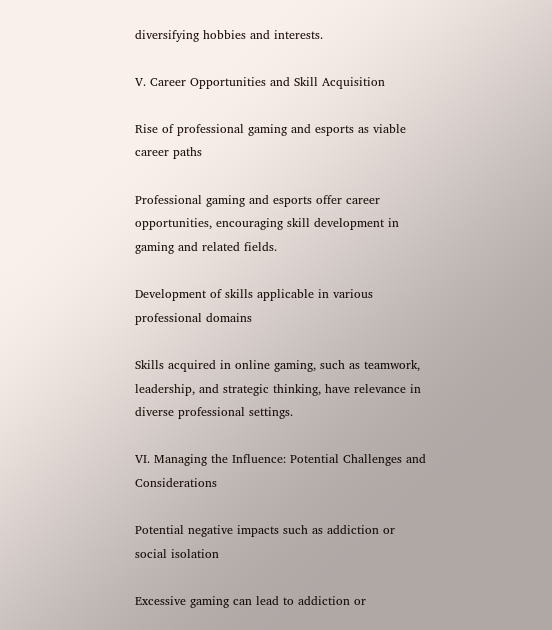diversifying hobbies and interests.

V. Career Opportunities and Skill Acquisition

Rise of professional gaming and esports as viable career paths

Professional gaming and esports offer career opportunities, encouraging skill development in gaming and related fields.

Development of skills applicable in various professional domains

Skills acquired in online gaming, such as teamwork, leadership, and strategic thinking, have relevance in diverse professional settings.

VI. Managing the Influence: Potential Challenges and Considerations

Potential negative impacts such as addiction or social isolation

Excessive gaming can lead to addiction or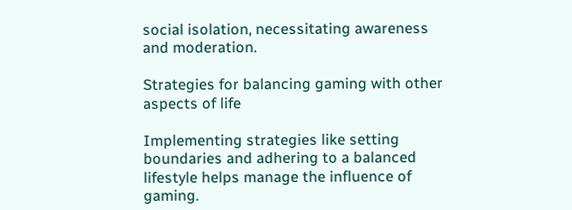social isolation, necessitating awareness and moderation.

Strategies for balancing gaming with other aspects of life

Implementing strategies like setting boundaries and adhering to a balanced lifestyle helps manage the influence of gaming.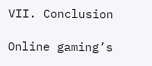VII. Conclusion

Online gaming’s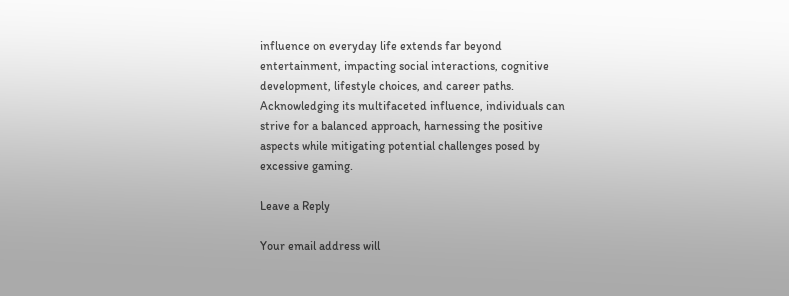influence on everyday life extends far beyond entertainment, impacting social interactions, cognitive development, lifestyle choices, and career paths. Acknowledging its multifaceted influence, individuals can strive for a balanced approach, harnessing the positive aspects while mitigating potential challenges posed by excessive gaming.

Leave a Reply

Your email address will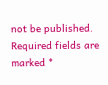not be published. Required fields are marked *